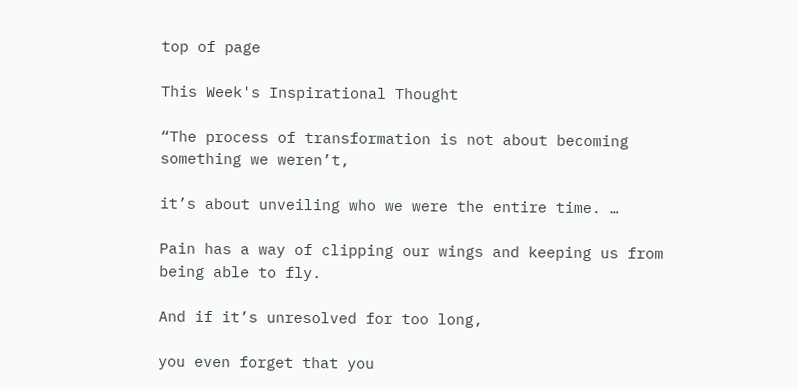top of page

This Week's Inspirational Thought

“The process of transformation is not about becoming something we weren’t,

it’s about unveiling who we were the entire time. …

Pain has a way of clipping our wings and keeping us from being able to fly.

And if it’s unresolved for too long,

you even forget that you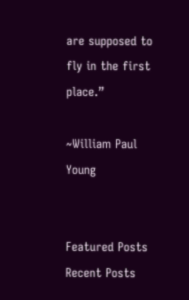are supposed to fly in the first place.”

~William Paul Young


Featured Posts
Recent Posts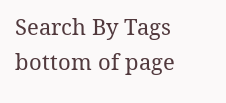Search By Tags
bottom of page